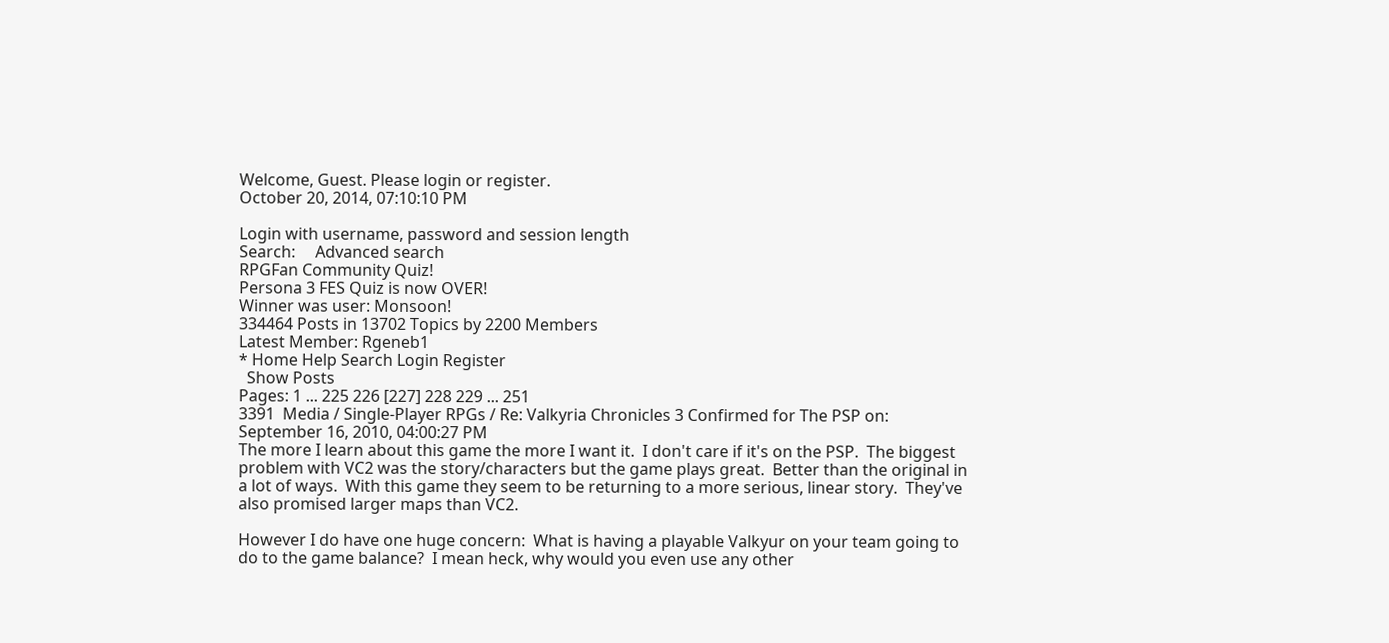Welcome, Guest. Please login or register.
October 20, 2014, 07:10:10 PM

Login with username, password and session length
Search:     Advanced search
RPGFan Community Quiz!
Persona 3 FES Quiz is now OVER!
Winner was user: Monsoon!
334464 Posts in 13702 Topics by 2200 Members
Latest Member: Rgeneb1
* Home Help Search Login Register
  Show Posts
Pages: 1 ... 225 226 [227] 228 229 ... 251
3391  Media / Single-Player RPGs / Re: Valkyria Chronicles 3 Confirmed for The PSP on: September 16, 2010, 04:00:27 PM
The more I learn about this game the more I want it.  I don't care if it's on the PSP.  The biggest problem with VC2 was the story/characters but the game plays great.  Better than the original in a lot of ways.  With this game they seem to be returning to a more serious, linear story.  They've also promised larger maps than VC2.

However I do have one huge concern:  What is having a playable Valkyur on your team going to do to the game balance?  I mean heck, why would you even use any other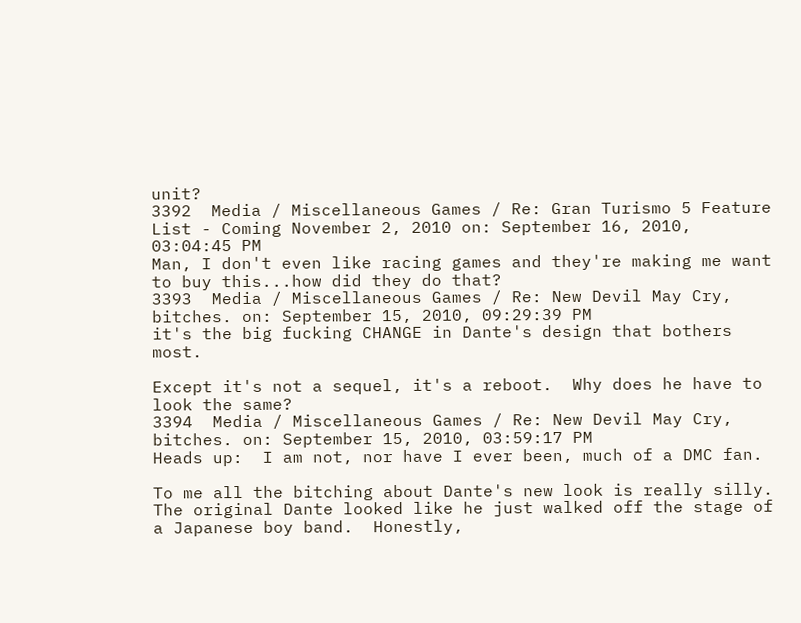unit?
3392  Media / Miscellaneous Games / Re: Gran Turismo 5 Feature List - Coming November 2, 2010 on: September 16, 2010, 03:04:45 PM
Man, I don't even like racing games and they're making me want to buy this...how did they do that?
3393  Media / Miscellaneous Games / Re: New Devil May Cry, bitches. on: September 15, 2010, 09:29:39 PM
it's the big fucking CHANGE in Dante's design that bothers most.

Except it's not a sequel, it's a reboot.  Why does he have to look the same?
3394  Media / Miscellaneous Games / Re: New Devil May Cry, bitches. on: September 15, 2010, 03:59:17 PM
Heads up:  I am not, nor have I ever been, much of a DMC fan.

To me all the bitching about Dante's new look is really silly.  The original Dante looked like he just walked off the stage of a Japanese boy band.  Honestly,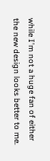while I'm not a huge fan of either the new design looks better to me.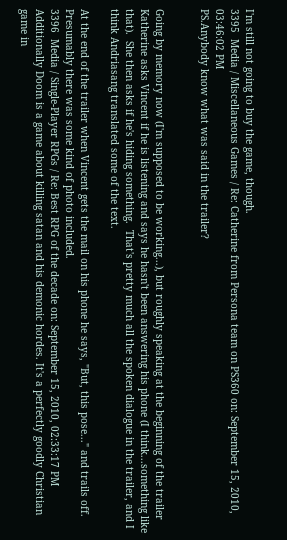I'm still not going to buy the game, though.
3395  Media / Miscellaneous Games / Re: Catherine from Persona team on PS360 on: September 15, 2010, 03:46:02 PM
PS.Anybody know what was said in the trailer?


Going by memory now (I'm supposed to be working...), but roughly speaking at the beginning of the trailer Katherine asks Vincent if he is listening and says he hasn't been answering his phone (I think...something like that).  She then asks if he's hiding something.  That's pretty much all the spoken dialogue in the trailer, and I think Andriasang translated some of the text.

At the end of the trailer when Vincent gets the mail on his phone he says, "But, this pose..." and trails off.  Presumably there was some kind of photo included.
3396  Media / Single-Player RPGs / Re: Best RPG of the decade on: September 15, 2010, 02:33:17 PM
Additionally Doom is a game about killing satan and his demonic hordes. It's a perfectly goodly Christian game in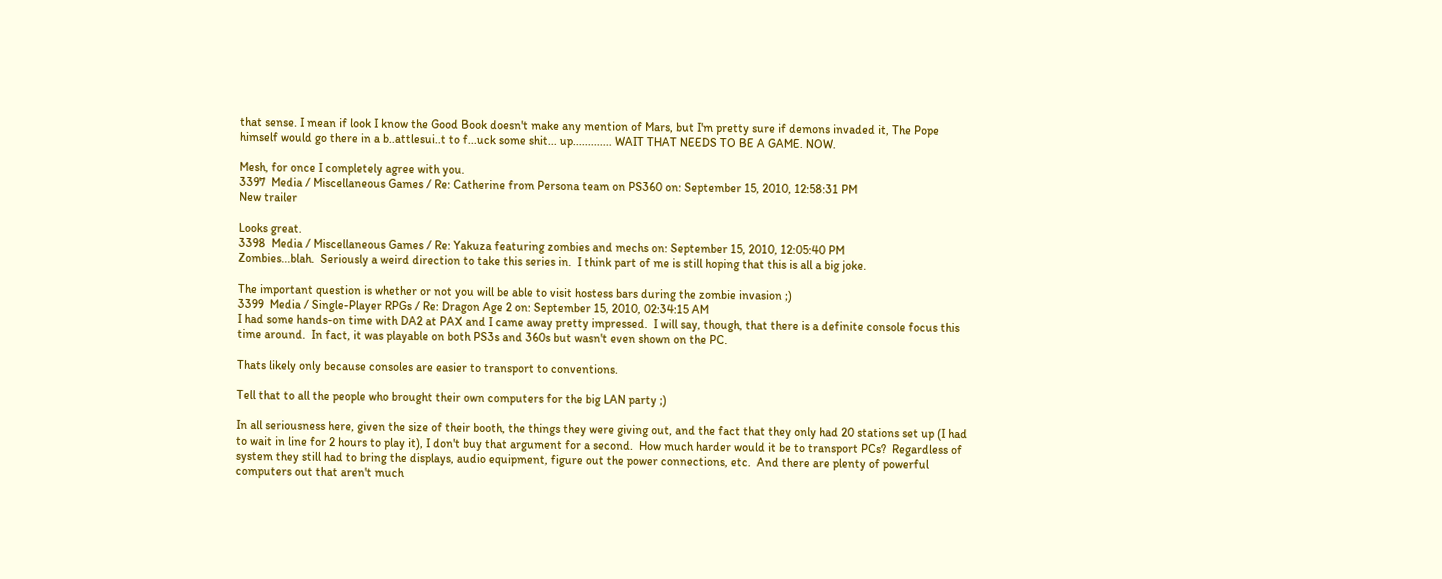that sense. I mean if look I know the Good Book doesn't make any mention of Mars, but I'm pretty sure if demons invaded it, The Pope himself would go there in a b..attlesui..t to f...uck some shit... up............. WAIT THAT NEEDS TO BE A GAME. NOW.

Mesh, for once I completely agree with you.
3397  Media / Miscellaneous Games / Re: Catherine from Persona team on PS360 on: September 15, 2010, 12:58:31 PM
New trailer

Looks great.
3398  Media / Miscellaneous Games / Re: Yakuza featuring zombies and mechs on: September 15, 2010, 12:05:40 PM
Zombies...blah.  Seriously a weird direction to take this series in.  I think part of me is still hoping that this is all a big joke.

The important question is whether or not you will be able to visit hostess bars during the zombie invasion ;)
3399  Media / Single-Player RPGs / Re: Dragon Age 2 on: September 15, 2010, 02:34:15 AM
I had some hands-on time with DA2 at PAX and I came away pretty impressed.  I will say, though, that there is a definite console focus this time around.  In fact, it was playable on both PS3s and 360s but wasn't even shown on the PC.

Thats likely only because consoles are easier to transport to conventions.

Tell that to all the people who brought their own computers for the big LAN party ;)

In all seriousness here, given the size of their booth, the things they were giving out, and the fact that they only had 20 stations set up (I had to wait in line for 2 hours to play it), I don't buy that argument for a second.  How much harder would it be to transport PCs?  Regardless of system they still had to bring the displays, audio equipment, figure out the power connections, etc.  And there are plenty of powerful computers out that aren't much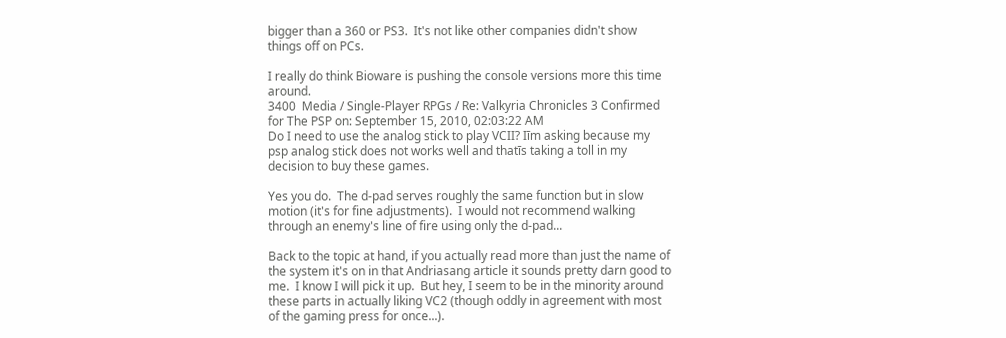bigger than a 360 or PS3.  It's not like other companies didn't show things off on PCs.

I really do think Bioware is pushing the console versions more this time around.
3400  Media / Single-Player RPGs / Re: Valkyria Chronicles 3 Confirmed for The PSP on: September 15, 2010, 02:03:22 AM
Do I need to use the analog stick to play VCII? Iīm asking because my psp analog stick does not works well and thatīs taking a toll in my decision to buy these games.

Yes you do.  The d-pad serves roughly the same function but in slow motion (it's for fine adjustments).  I would not recommend walking through an enemy's line of fire using only the d-pad...

Back to the topic at hand, if you actually read more than just the name of the system it's on in that Andriasang article it sounds pretty darn good to me.  I know I will pick it up.  But hey, I seem to be in the minority around these parts in actually liking VC2 (though oddly in agreement with most of the gaming press for once...).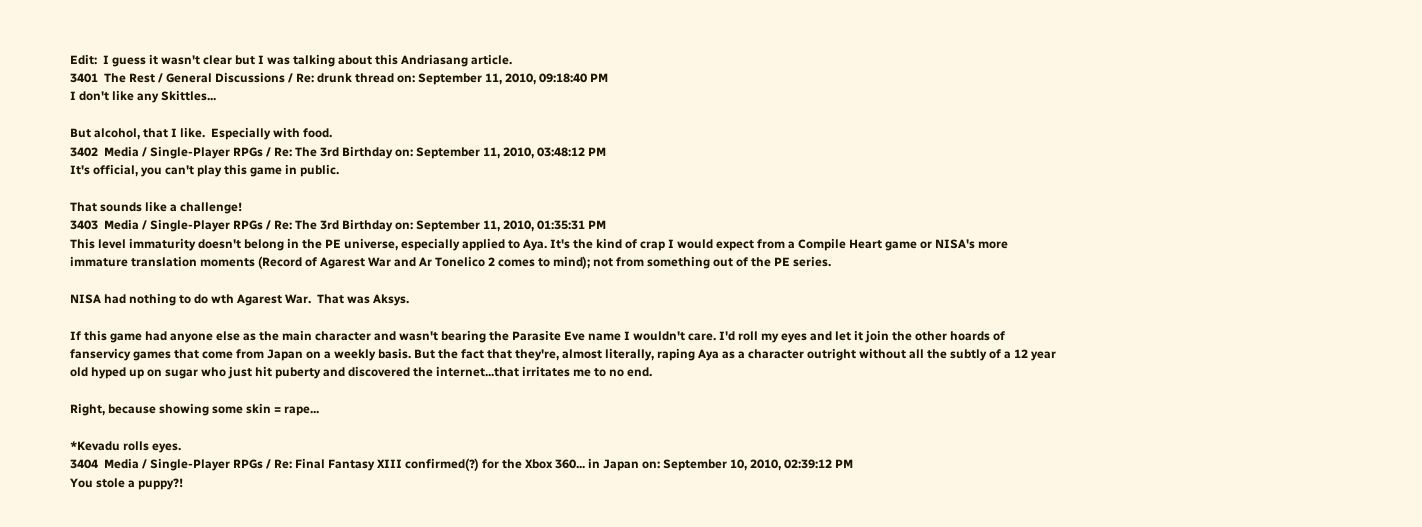Edit:  I guess it wasn't clear but I was talking about this Andriasang article.
3401  The Rest / General Discussions / Re: drunk thread on: September 11, 2010, 09:18:40 PM
I don't like any Skittles...

But alcohol, that I like.  Especially with food.
3402  Media / Single-Player RPGs / Re: The 3rd Birthday on: September 11, 2010, 03:48:12 PM
It's official, you can't play this game in public.

That sounds like a challenge!
3403  Media / Single-Player RPGs / Re: The 3rd Birthday on: September 11, 2010, 01:35:31 PM
This level immaturity doesn't belong in the PE universe, especially applied to Aya. It's the kind of crap I would expect from a Compile Heart game or NISA's more immature translation moments (Record of Agarest War and Ar Tonelico 2 comes to mind); not from something out of the PE series.

NISA had nothing to do wth Agarest War.  That was Aksys.

If this game had anyone else as the main character and wasn't bearing the Parasite Eve name I wouldn't care. I'd roll my eyes and let it join the other hoards of fanservicy games that come from Japan on a weekly basis. But the fact that they're, almost literally, raping Aya as a character outright without all the subtly of a 12 year old hyped up on sugar who just hit puberty and discovered the internet...that irritates me to no end.

Right, because showing some skin = rape...

*Kevadu rolls eyes.
3404  Media / Single-Player RPGs / Re: Final Fantasy XIII confirmed(?) for the Xbox 360... in Japan on: September 10, 2010, 02:39:12 PM
You stole a puppy?!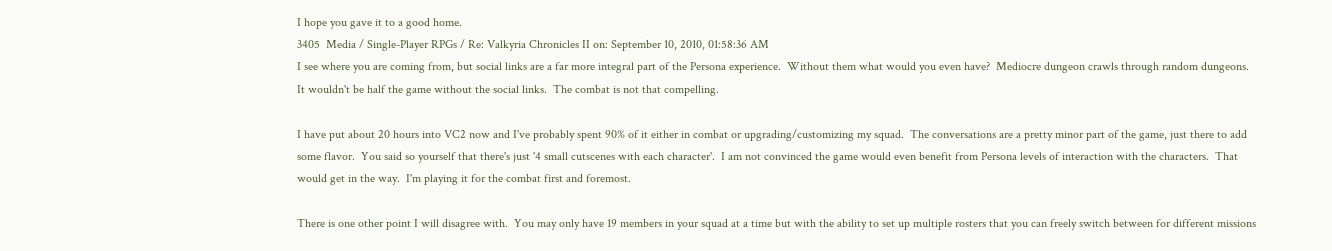I hope you gave it to a good home.
3405  Media / Single-Player RPGs / Re: Valkyria Chronicles II on: September 10, 2010, 01:58:36 AM
I see where you are coming from, but social links are a far more integral part of the Persona experience.  Without them what would you even have?  Mediocre dungeon crawls through random dungeons.  It wouldn't be half the game without the social links.  The combat is not that compelling.

I have put about 20 hours into VC2 now and I've probably spent 90% of it either in combat or upgrading/customizing my squad.  The conversations are a pretty minor part of the game, just there to add some flavor.  You said so yourself that there's just '4 small cutscenes with each character'.  I am not convinced the game would even benefit from Persona levels of interaction with the characters.  That would get in the way.  I'm playing it for the combat first and foremost.

There is one other point I will disagree with.  You may only have 19 members in your squad at a time but with the ability to set up multiple rosters that you can freely switch between for different missions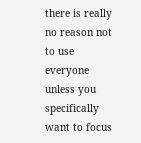there is really no reason not to use everyone unless you specifically want to focus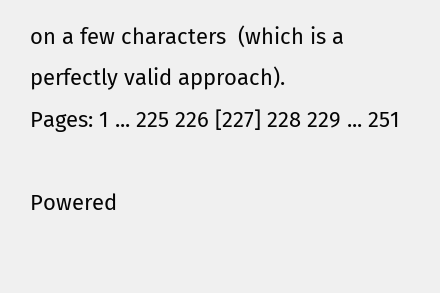on a few characters  (which is a perfectly valid approach).
Pages: 1 ... 225 226 [227] 228 229 ... 251

Powered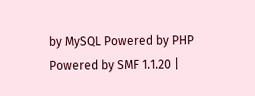by MySQL Powered by PHP Powered by SMF 1.1.20 |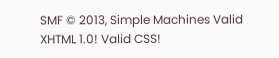SMF © 2013, Simple Machines Valid XHTML 1.0! Valid CSS!